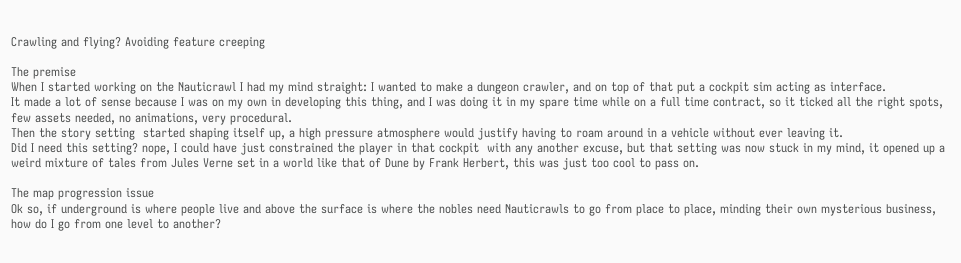Crawling and flying? Avoiding feature creeping

The premise
When I started working on the Nauticrawl I had my mind straight: I wanted to make a dungeon crawler, and on top of that put a cockpit sim acting as interface.
It made a lot of sense because I was on my own in developing this thing, and I was doing it in my spare time while on a full time contract, so it ticked all the right spots, few assets needed, no animations, very procedural.
Then the story setting  started shaping itself up, a high pressure atmosphere would justify having to roam around in a vehicle without ever leaving it.
Did I need this setting? nope, I could have just constrained the player in that cockpit  with any another excuse, but that setting was now stuck in my mind, it opened up a weird mixture of tales from Jules Verne set in a world like that of Dune by Frank Herbert, this was just too cool to pass on.

The map progression issue
Ok so, if underground is where people live and above the surface is where the nobles need Nauticrawls to go from place to place, minding their own mysterious business, how do I go from one level to another?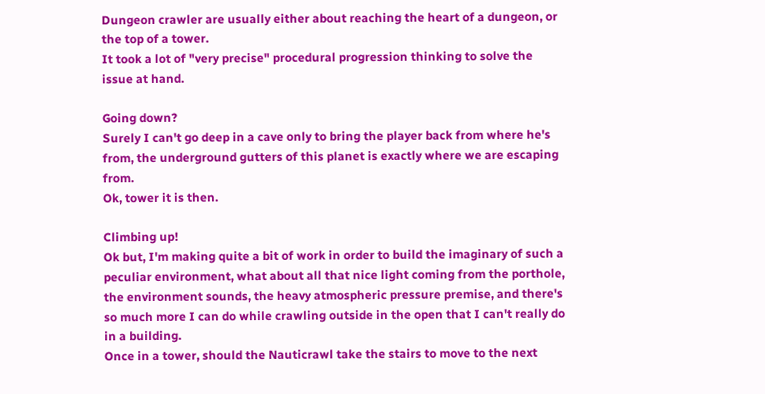Dungeon crawler are usually either about reaching the heart of a dungeon, or the top of a tower.
It took a lot of "very precise" procedural progression thinking to solve the issue at hand.

Going down?
Surely I can't go deep in a cave only to bring the player back from where he's from, the underground gutters of this planet is exactly where we are escaping from.
Ok, tower it is then.

Climbing up!
Ok but, I'm making quite a bit of work in order to build the imaginary of such a peculiar environment, what about all that nice light coming from the porthole, the environment sounds, the heavy atmospheric pressure premise, and there's so much more I can do while crawling outside in the open that I can't really do in a building.
Once in a tower, should the Nauticrawl take the stairs to move to the next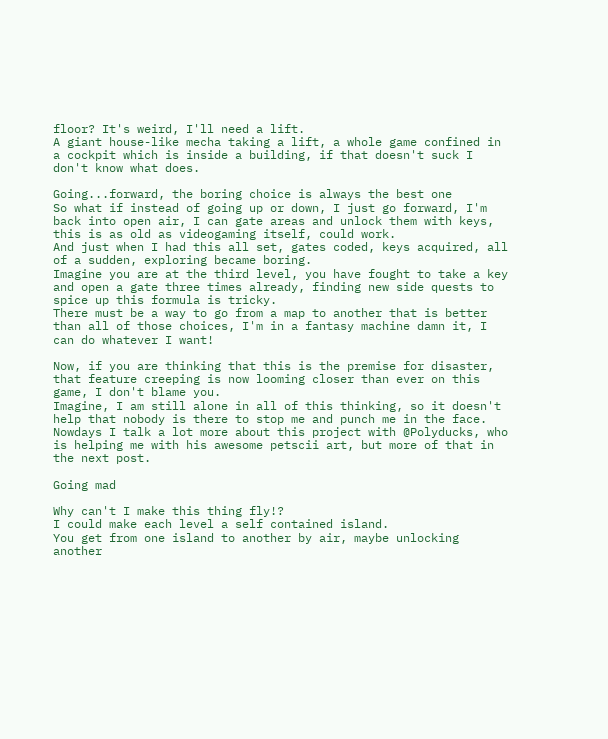floor? It's weird, I'll need a lift.
A giant house-like mecha taking a lift, a whole game confined in a cockpit which is inside a building, if that doesn't suck I don't know what does.

Going...forward, the boring choice is always the best one
So what if instead of going up or down, I just go forward, I'm back into open air, I can gate areas and unlock them with keys, this is as old as videogaming itself, could work.
And just when I had this all set, gates coded, keys acquired, all of a sudden, exploring became boring.
Imagine you are at the third level, you have fought to take a key and open a gate three times already, finding new side quests to spice up this formula is tricky.
There must be a way to go from a map to another that is better than all of those choices, I'm in a fantasy machine damn it, I can do whatever I want!

Now, if you are thinking that this is the premise for disaster, that feature creeping is now looming closer than ever on this game, I don't blame you.
Imagine, I am still alone in all of this thinking, so it doesn't help that nobody is there to stop me and punch me in the face.
Nowdays I talk a lot more about this project with @Polyducks, who is helping me with his awesome petscii art, but more of that in the next post.

Going mad

Why can't I make this thing fly!?
I could make each level a self contained island.
You get from one island to another by air, maybe unlocking another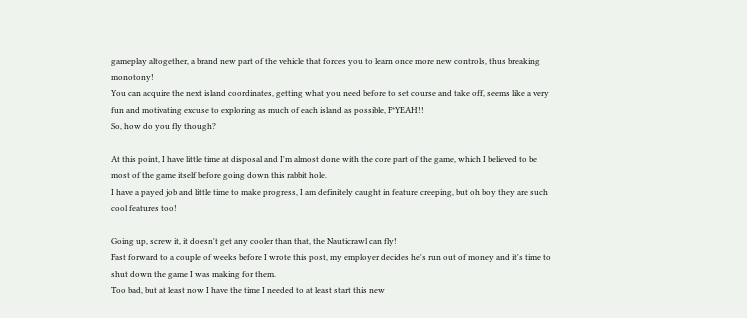gameplay altogether, a brand new part of the vehicle that forces you to learn once more new controls, thus breaking monotony!
You can acquire the next island coordinates, getting what you need before to set course and take off, seems like a very fun and motivating excuse to exploring as much of each island as possible, F*YEAH!!
So, how do you fly though?

At this point, I have little time at disposal and I'm almost done with the core part of the game, which I believed to be most of the game itself before going down this rabbit hole.
I have a payed job and little time to make progress, I am definitely caught in feature creeping, but oh boy they are such cool features too!

Going up, screw it, it doesn't get any cooler than that, the Nauticrawl can fly!
Fast forward to a couple of weeks before I wrote this post, my employer decides he's run out of money and it's time to shut down the game I was making for them.
Too bad, but at least now I have the time I needed to at least start this new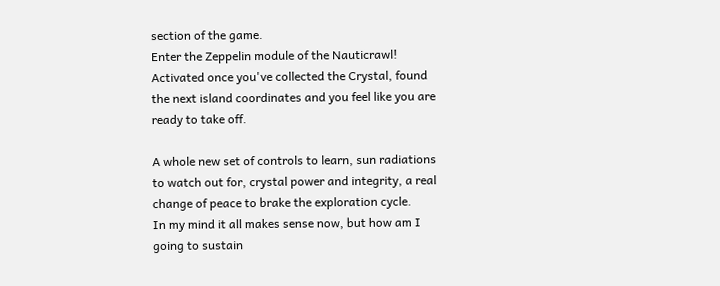section of the game.
Enter the Zeppelin module of the Nauticrawl! Activated once you've collected the Crystal, found the next island coordinates and you feel like you are ready to take off.

A whole new set of controls to learn, sun radiations to watch out for, crystal power and integrity, a real change of peace to brake the exploration cycle.
In my mind it all makes sense now, but how am I going to sustain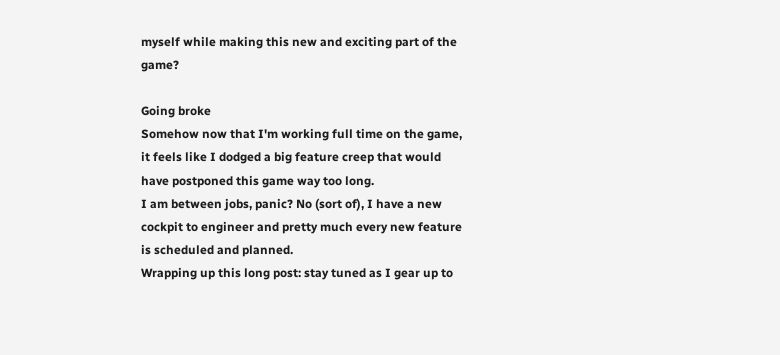myself while making this new and exciting part of the game?

Going broke
Somehow now that I'm working full time on the game, it feels like I dodged a big feature creep that would have postponed this game way too long.
I am between jobs, panic? No (sort of), I have a new cockpit to engineer and pretty much every new feature is scheduled and planned.
Wrapping up this long post: stay tuned as I gear up to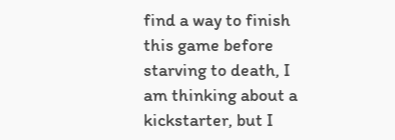find a way to finish this game before starving to death, I am thinking about a kickstarter, but I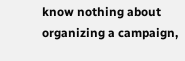know nothing about organizing a campaign,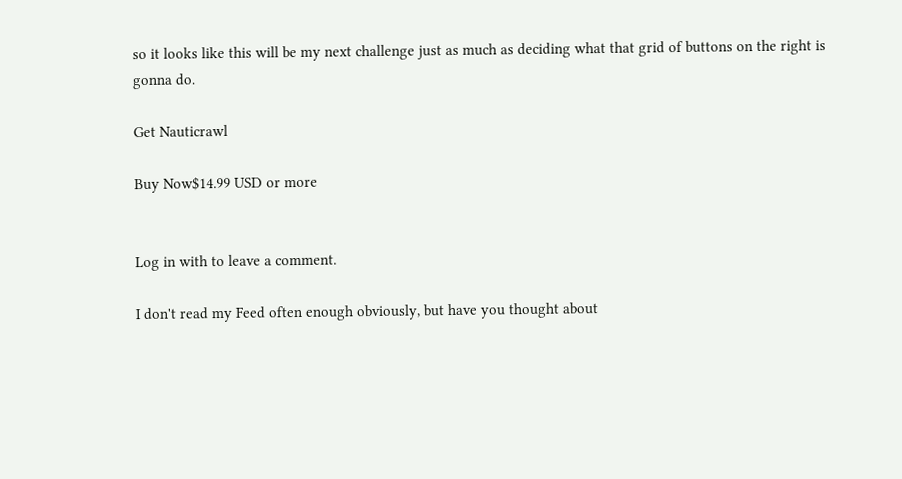so it looks like this will be my next challenge just as much as deciding what that grid of buttons on the right is gonna do.

Get Nauticrawl

Buy Now$14.99 USD or more


Log in with to leave a comment.

I don't read my Feed often enough obviously, but have you thought about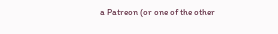a Patreon (or one of the other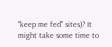"keep me fed" sites)? It might take some time to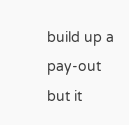build up a pay-out but it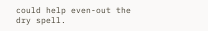could help even-out the dry spell.